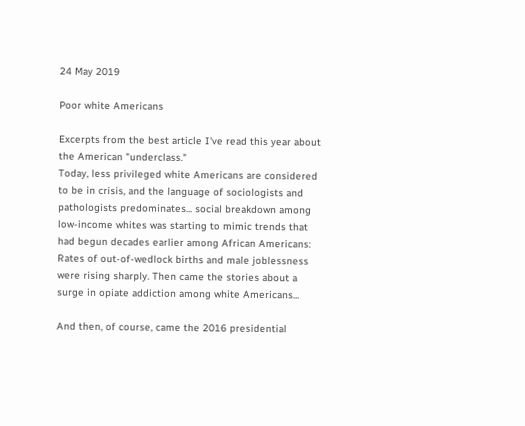24 May 2019

Poor white Americans

Excerpts from the best article I've read this year about the American "underclass."
Today, less privileged white Americans are considered to be in crisis, and the language of sociologists and pathologists predominates... social breakdown among low-income whites was starting to mimic trends that had begun decades earlier among African Americans: Rates of out-of-wedlock births and male joblessness were rising sharply. Then came the stories about a surge in opiate addiction among white Americans...

And then, of course, came the 2016 presidential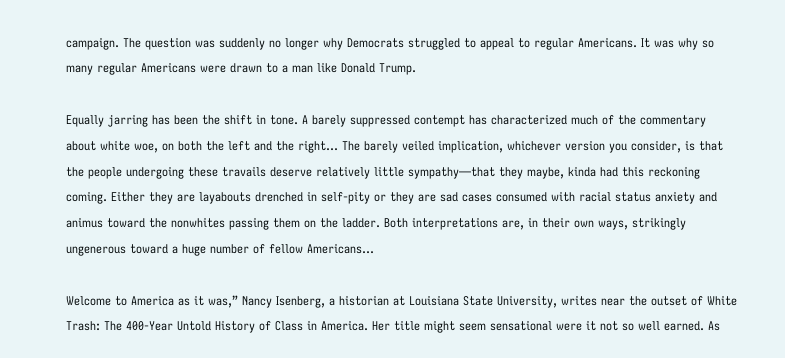campaign. The question was suddenly no longer why Democrats struggled to appeal to regular Americans. It was why so many regular Americans were drawn to a man like Donald Trump.

Equally jarring has been the shift in tone. A barely suppressed contempt has characterized much of the commentary about white woe, on both the left and the right... The barely veiled implication, whichever version you consider, is that the people undergoing these travails deserve relatively little sympathy—that they maybe, kinda had this reckoning coming. Either they are layabouts drenched in self-pity or they are sad cases consumed with racial status anxiety and animus toward the nonwhites passing them on the ladder. Both interpretations are, in their own ways, strikingly ungenerous toward a huge number of fellow Americans...

Welcome to America as it was,” Nancy Isenberg, a historian at Louisiana State University, writes near the outset of White Trash: The 400-Year Untold History of Class in America. Her title might seem sensational were it not so well earned. As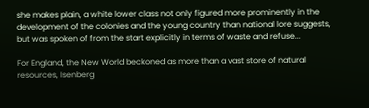she makes plain, a white lower class not only figured more prominently in the development of the colonies and the young country than national lore suggests, but was spoken of from the start explicitly in terms of waste and refuse...

For England, the New World beckoned as more than a vast store of natural resources, Isenberg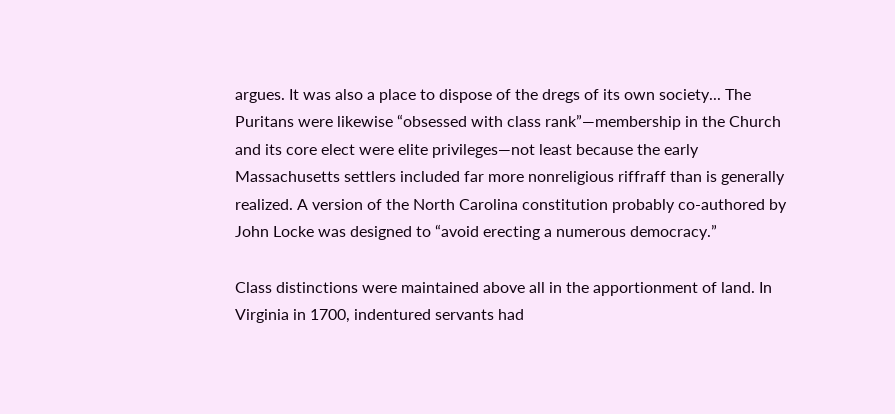argues. It was also a place to dispose of the dregs of its own society... The Puritans were likewise “obsessed with class rank”—membership in the Church and its core elect were elite privileges—not least because the early Massachusetts settlers included far more nonreligious riffraff than is generally realized. A version of the North Carolina constitution probably co-authored by John Locke was designed to “avoid erecting a numerous democracy.”

Class distinctions were maintained above all in the apportionment of land. In Virginia in 1700, indentured servants had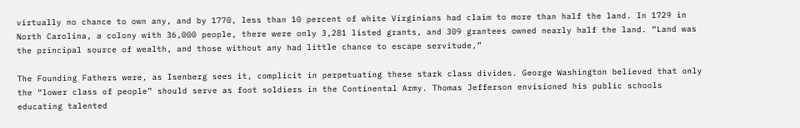virtually no chance to own any, and by 1770, less than 10 percent of white Virginians had claim to more than half the land. In 1729 in North Carolina, a colony with 36,000 people, there were only 3,281 listed grants, and 309 grantees owned nearly half the land. “Land was the principal source of wealth, and those without any had little chance to escape servitude,”

The Founding Fathers were, as Isenberg sees it, complicit in perpetuating these stark class divides. George Washington believed that only the “lower class of people” should serve as foot soldiers in the Continental Army. Thomas Jefferson envisioned his public schools educating talented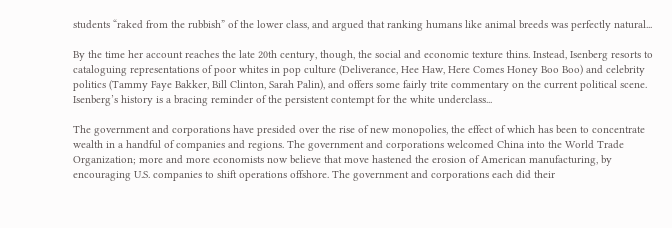students “raked from the rubbish” of the lower class, and argued that ranking humans like animal breeds was perfectly natural...

By the time her account reaches the late 20th century, though, the social and economic texture thins. Instead, Isenberg resorts to cataloguing representations of poor whites in pop culture (Deliverance, Hee Haw, Here Comes Honey Boo Boo) and celebrity politics (Tammy Faye Bakker, Bill Clinton, Sarah Palin), and offers some fairly trite commentary on the current political scene. Isenberg’s history is a bracing reminder of the persistent contempt for the white underclass...

The government and corporations have presided over the rise of new monopolies, the effect of which has been to concentrate wealth in a handful of companies and regions. The government and corporations welcomed China into the World Trade Organization; more and more economists now believe that move hastened the erosion of American manufacturing, by encouraging U.S. companies to shift operations offshore. The government and corporations each did their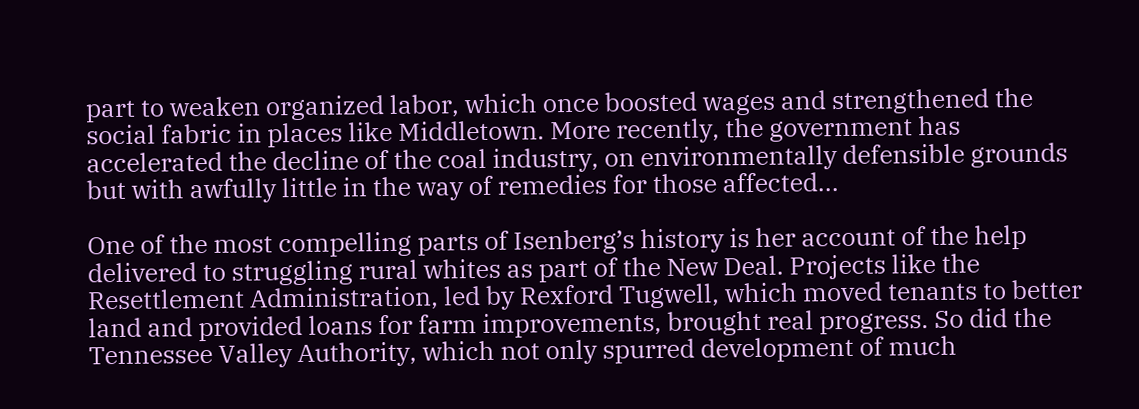part to weaken organized labor, which once boosted wages and strengthened the social fabric in places like Middletown. More recently, the government has accelerated the decline of the coal industry, on environmentally defensible grounds but with awfully little in the way of remedies for those affected...

One of the most compelling parts of Isenberg’s history is her account of the help delivered to struggling rural whites as part of the New Deal. Projects like the Resettlement Administration, led by Rexford Tugwell, which moved tenants to better land and provided loans for farm improvements, brought real progress. So did the Tennessee Valley Authority, which not only spurred development of much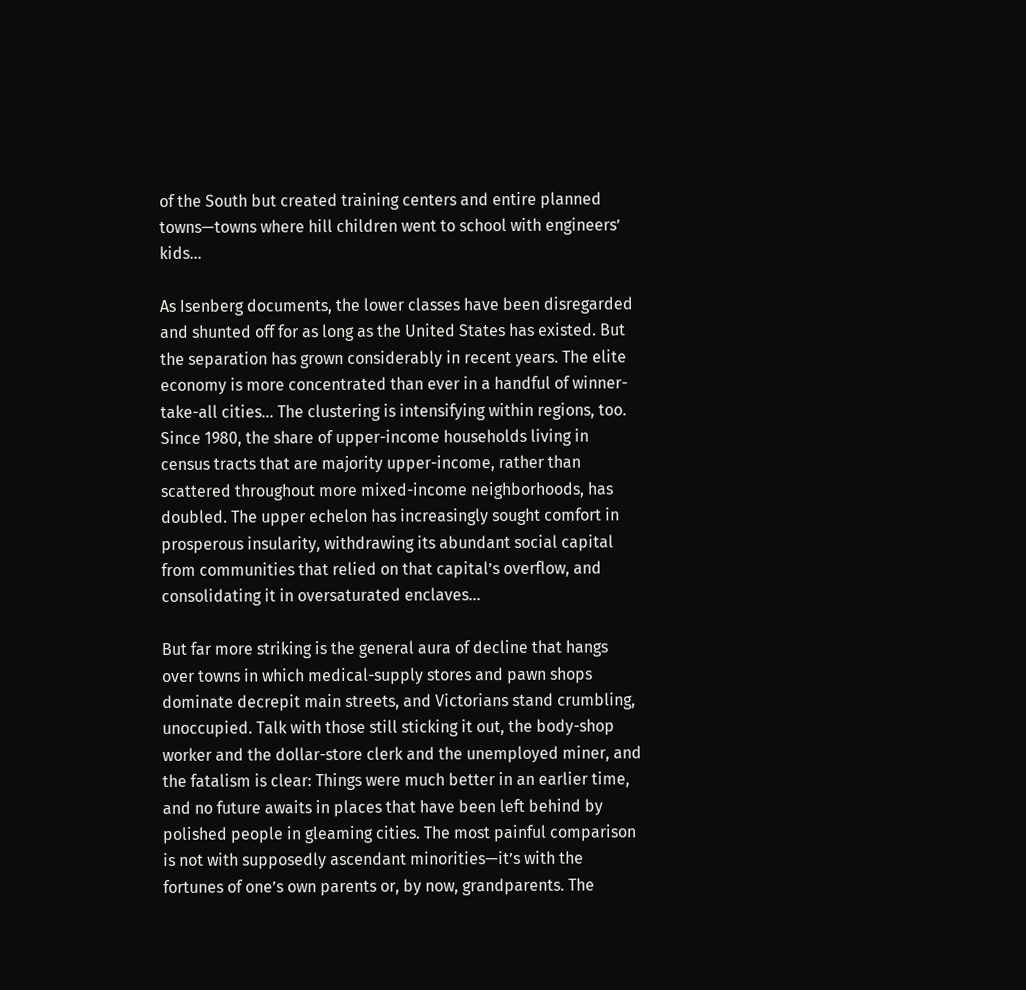of the South but created training centers and entire planned towns—towns where hill children went to school with engineers’ kids...

As Isenberg documents, the lower classes have been disregarded and shunted off for as long as the United States has existed. But the separation has grown considerably in recent years. The elite economy is more concentrated than ever in a handful of winner-take-all cities... The clustering is intensifying within regions, too. Since 1980, the share of upper-income households living in census tracts that are majority upper-income, rather than scattered throughout more mixed-income neighborhoods, has doubled. The upper echelon has increasingly sought comfort in prosperous insularity, withdrawing its abundant social capital from communities that relied on that capital’s overflow, and consolidating it in oversaturated enclaves...

But far more striking is the general aura of decline that hangs over towns in which medical-supply stores and pawn shops dominate decrepit main streets, and Victorians stand crumbling, unoccupied. Talk with those still sticking it out, the body-shop worker and the dollar-store clerk and the unemployed miner, and the fatalism is clear: Things were much better in an earlier time, and no future awaits in places that have been left behind by polished people in gleaming cities. The most painful comparison is not with supposedly ascendant minorities—it’s with the fortunes of one’s own parents or, by now, grandparents. The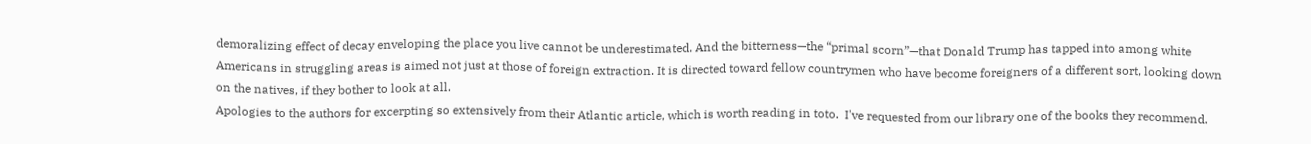demoralizing effect of decay enveloping the place you live cannot be underestimated. And the bitterness—the “primal scorn”—that Donald Trump has tapped into among white Americans in struggling areas is aimed not just at those of foreign extraction. It is directed toward fellow countrymen who have become foreigners of a different sort, looking down on the natives, if they bother to look at all.
Apologies to the authors for excerpting so extensively from their Atlantic article, which is worth reading in toto.  I've requested from our library one of the books they recommend.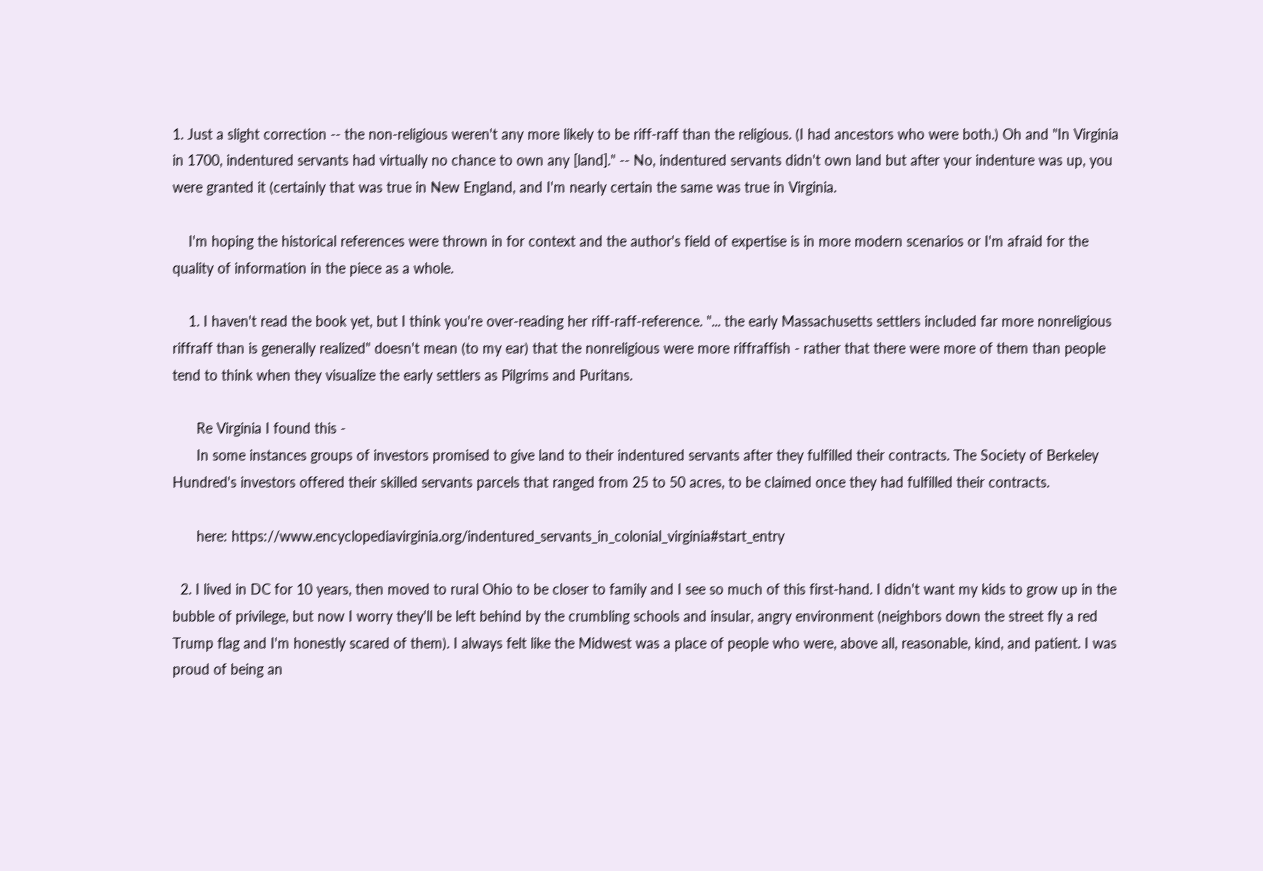1. Just a slight correction -- the non-religious weren't any more likely to be riff-raff than the religious. (I had ancestors who were both.) Oh and "In Virginia in 1700, indentured servants had virtually no chance to own any [land]." -- No, indentured servants didn't own land but after your indenture was up, you were granted it (certainly that was true in New England, and I'm nearly certain the same was true in Virginia.

    I'm hoping the historical references were thrown in for context and the author's field of expertise is in more modern scenarios or I'm afraid for the quality of information in the piece as a whole.

    1. I haven't read the book yet, but I think you're over-reading her riff-raff-reference. "... the early Massachusetts settlers included far more nonreligious riffraff than is generally realized" doesn't mean (to my ear) that the nonreligious were more riffraffish - rather that there were more of them than people tend to think when they visualize the early settlers as Pilgrims and Puritans.

      Re Virginia I found this -
      In some instances groups of investors promised to give land to their indentured servants after they fulfilled their contracts. The Society of Berkeley Hundred's investors offered their skilled servants parcels that ranged from 25 to 50 acres, to be claimed once they had fulfilled their contracts.

      here: https://www.encyclopediavirginia.org/indentured_servants_in_colonial_virginia#start_entry

  2. I lived in DC for 10 years, then moved to rural Ohio to be closer to family and I see so much of this first-hand. I didn't want my kids to grow up in the bubble of privilege, but now I worry they'll be left behind by the crumbling schools and insular, angry environment (neighbors down the street fly a red Trump flag and I'm honestly scared of them). I always felt like the Midwest was a place of people who were, above all, reasonable, kind, and patient. I was proud of being an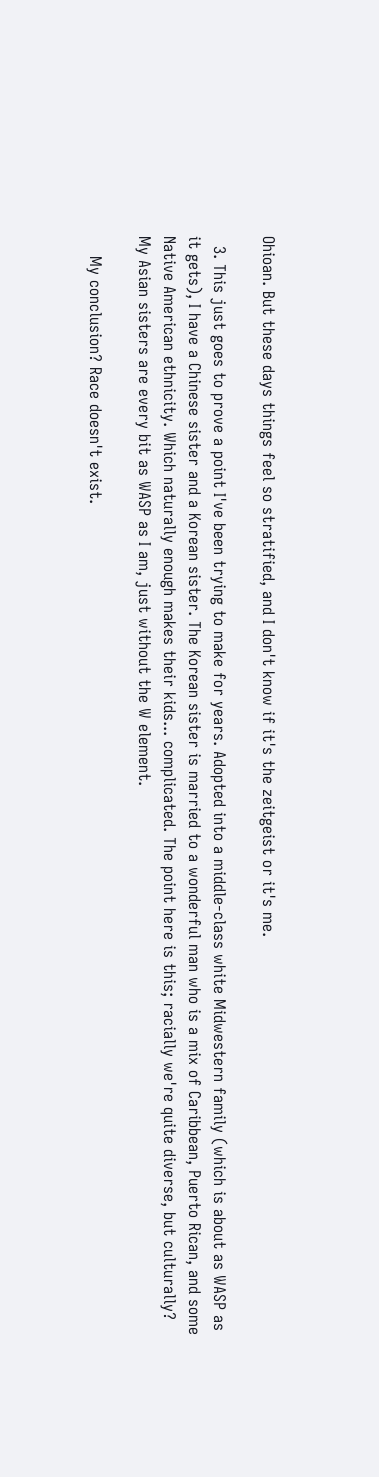Ohioan. But these days things feel so stratified, and I don't know if it's the zeitgeist or it's me.

  3. This just goes to prove a point I've been trying to make for years. Adopted into a middle-class white Midwestern family (which is about as WASP as it gets), I have a Chinese sister and a Korean sister. The Korean sister is married to a wonderful man who is a mix of Caribbean, Puerto Rican, and some Native American ethnicity. Which naturally enough makes their kids... complicated. The point here is this; racially we're quite diverse, but culturally? My Asian sisters are every bit as WASP as I am, just without the W element.

    My conclusion? Race doesn't exist.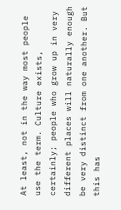At least, not in the way most people use the term. Culture exists, certainly; people who grow up in very different places will naturally enough be very distinct from one another. But this has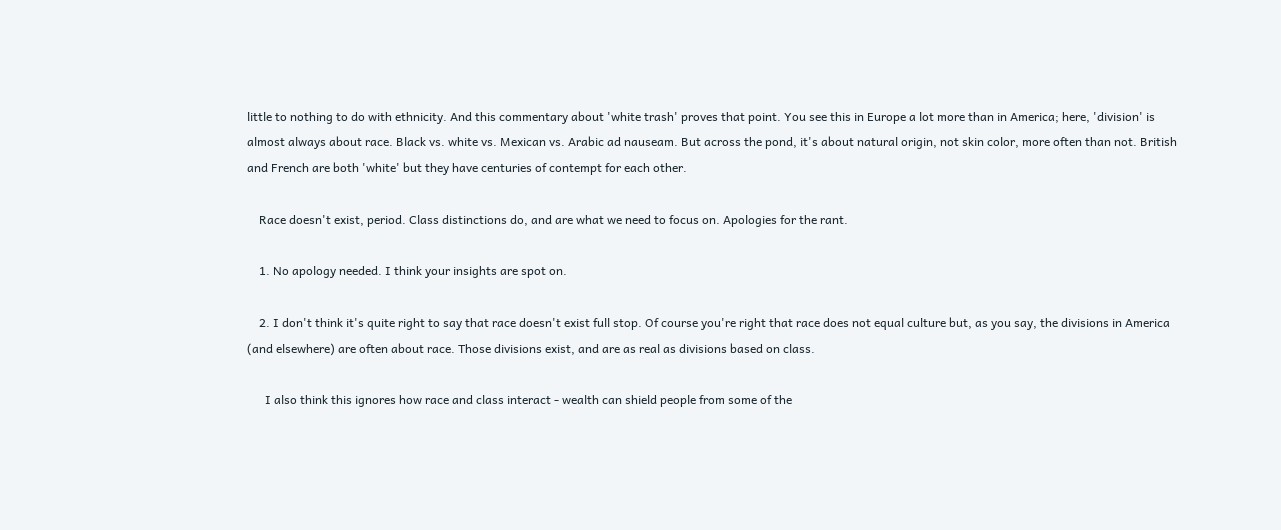little to nothing to do with ethnicity. And this commentary about 'white trash' proves that point. You see this in Europe a lot more than in America; here, 'division' is almost always about race. Black vs. white vs. Mexican vs. Arabic ad nauseam. But across the pond, it's about natural origin, not skin color, more often than not. British and French are both 'white' but they have centuries of contempt for each other.

    Race doesn't exist, period. Class distinctions do, and are what we need to focus on. Apologies for the rant.

    1. No apology needed. I think your insights are spot on.

    2. I don't think it's quite right to say that race doesn't exist full stop. Of course you're right that race does not equal culture but, as you say, the divisions in America (and elsewhere) are often about race. Those divisions exist, and are as real as divisions based on class.

      I also think this ignores how race and class interact - wealth can shield people from some of the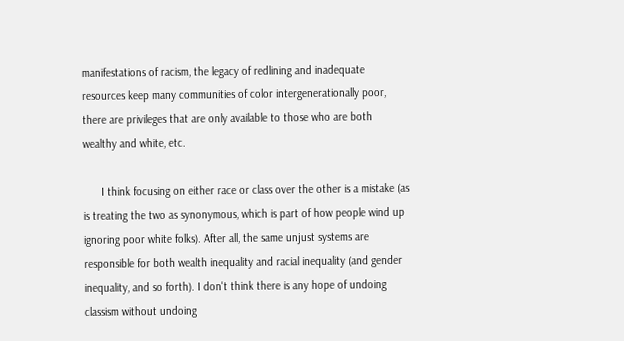manifestations of racism, the legacy of redlining and inadequate resources keep many communities of color intergenerationally poor, there are privileges that are only available to those who are both wealthy and white, etc.

      I think focusing on either race or class over the other is a mistake (as is treating the two as synonymous, which is part of how people wind up ignoring poor white folks). After all, the same unjust systems are responsible for both wealth inequality and racial inequality (and gender inequality, and so forth). I don't think there is any hope of undoing classism without undoing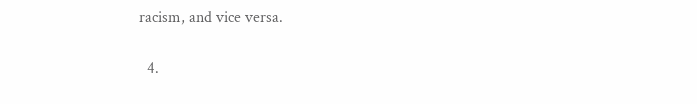racism, and vice versa.

  4.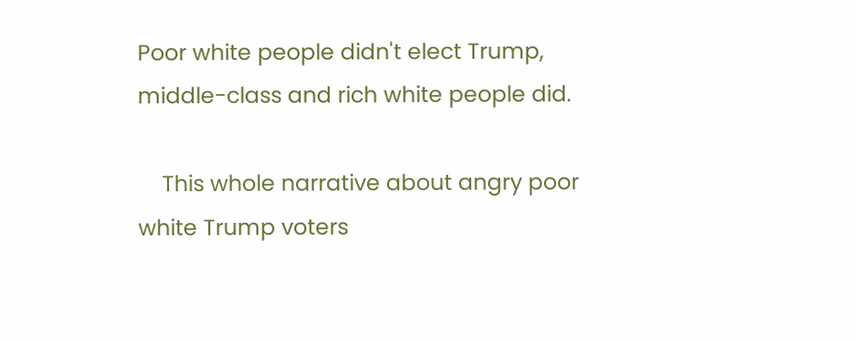Poor white people didn't elect Trump, middle-class and rich white people did.

    This whole narrative about angry poor white Trump voters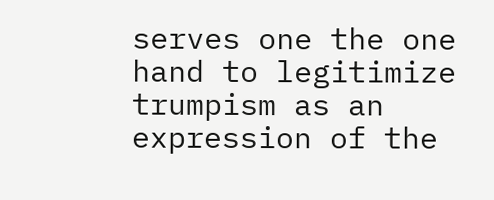serves one the one hand to legitimize trumpism as an expression of the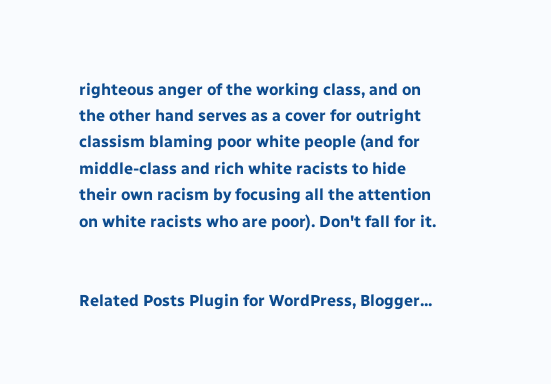righteous anger of the working class, and on the other hand serves as a cover for outright classism blaming poor white people (and for middle-class and rich white racists to hide their own racism by focusing all the attention on white racists who are poor). Don't fall for it.


Related Posts Plugin for WordPress, Blogger...